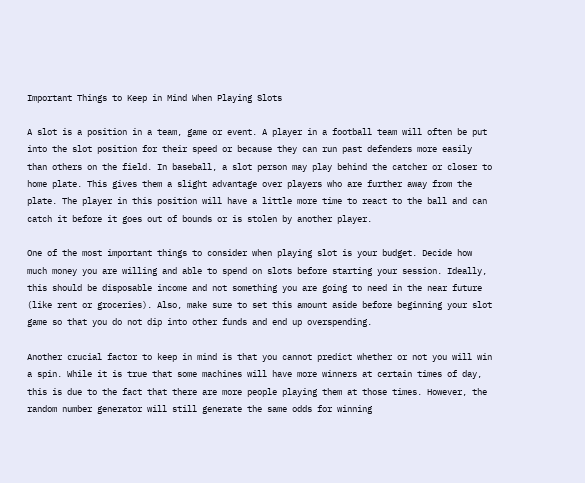Important Things to Keep in Mind When Playing Slots

A slot is a position in a team, game or event. A player in a football team will often be put into the slot position for their speed or because they can run past defenders more easily than others on the field. In baseball, a slot person may play behind the catcher or closer to home plate. This gives them a slight advantage over players who are further away from the plate. The player in this position will have a little more time to react to the ball and can catch it before it goes out of bounds or is stolen by another player.

One of the most important things to consider when playing slot is your budget. Decide how much money you are willing and able to spend on slots before starting your session. Ideally, this should be disposable income and not something you are going to need in the near future (like rent or groceries). Also, make sure to set this amount aside before beginning your slot game so that you do not dip into other funds and end up overspending.

Another crucial factor to keep in mind is that you cannot predict whether or not you will win a spin. While it is true that some machines will have more winners at certain times of day, this is due to the fact that there are more people playing them at those times. However, the random number generator will still generate the same odds for winning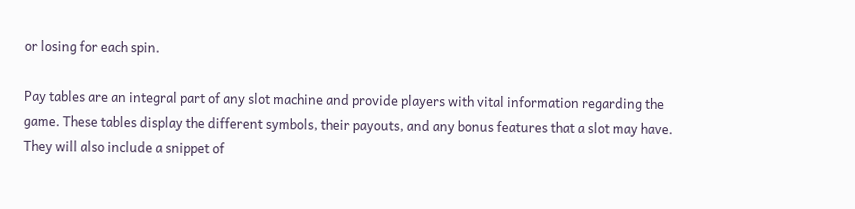or losing for each spin.

Pay tables are an integral part of any slot machine and provide players with vital information regarding the game. These tables display the different symbols, their payouts, and any bonus features that a slot may have. They will also include a snippet of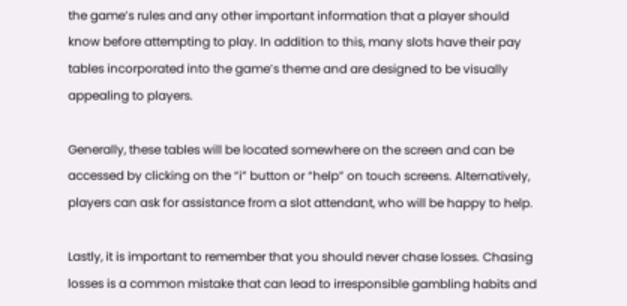the game’s rules and any other important information that a player should know before attempting to play. In addition to this, many slots have their pay tables incorporated into the game’s theme and are designed to be visually appealing to players.

Generally, these tables will be located somewhere on the screen and can be accessed by clicking on the “i” button or “help” on touch screens. Alternatively, players can ask for assistance from a slot attendant, who will be happy to help.

Lastly, it is important to remember that you should never chase losses. Chasing losses is a common mistake that can lead to irresponsible gambling habits and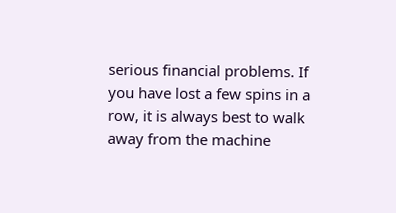serious financial problems. If you have lost a few spins in a row, it is always best to walk away from the machine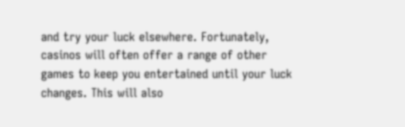and try your luck elsewhere. Fortunately, casinos will often offer a range of other games to keep you entertained until your luck changes. This will also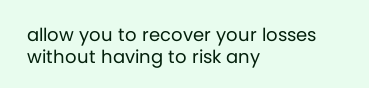allow you to recover your losses without having to risk any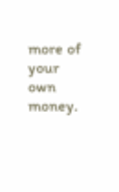more of your own money.